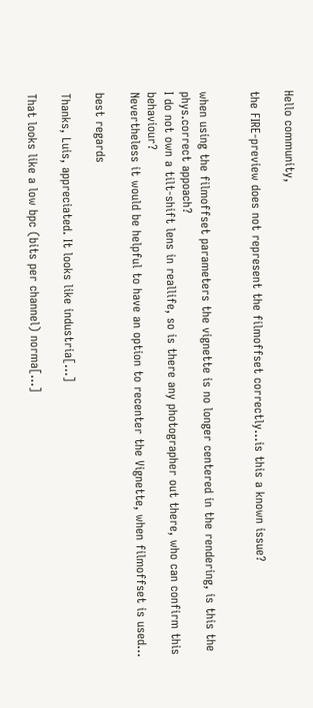Hello community,

the FIRE-preview does not represent the filmoffset correctly...is this a known issue?


when using the filmoffset parameters the vignette is no longer centered in the rendering, is this the phys.correct appoach?
I do not own a tilt-shift lens in reallife, so is there any photographer out there, who can confirm this behaviour?
Nevertheless it would be helpful to have an option to recenter the Vignette, when filmoffset is used...

best regards

Thanks, Luis, appreciated. It looks like industria[…]

That looks like a low bpc (bits per channel) norma[…]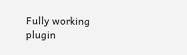Fully working plugin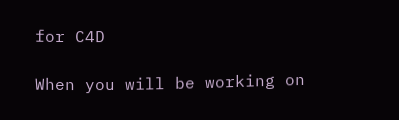for C4D

When you will be working on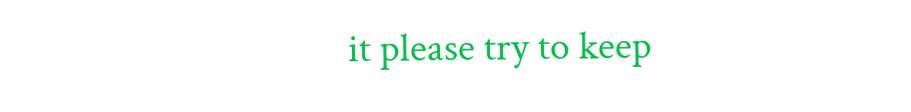it please try to keep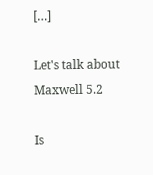[…]

Let's talk about Maxwell 5.2

Is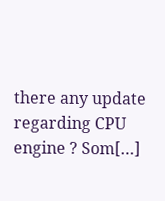there any update regarding CPU engine ? Som[…]